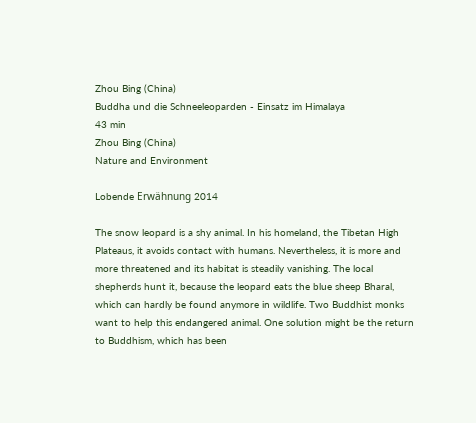Zhou Bing (China)
Buddha und die Schneeleoparden - Einsatz im Himalaya
43 min
Zhou Bing (China)
Nature and Environment

Lobende Erwähnung 2014

The snow leopard is a shy animal. In his homeland, the Tibetan High Plateaus, it avoids contact with humans. Nevertheless, it is more and more threatened and its habitat is steadily vanishing. The local shepherds hunt it, because the leopard eats the blue sheep Bharal, which can hardly be found anymore in wildlife. Two Buddhist monks want to help this endangered animal. One solution might be the return to Buddhism, which has been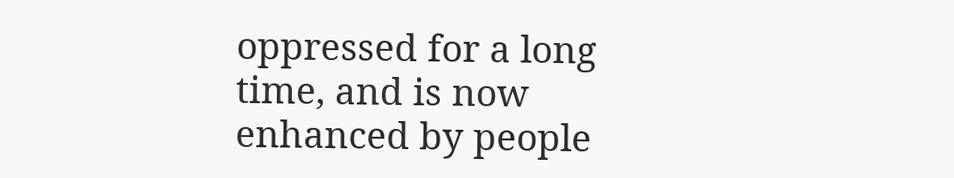oppressed for a long time, and is now enhanced by people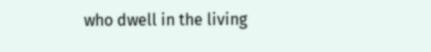who dwell in the living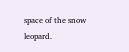space of the snow leopard.